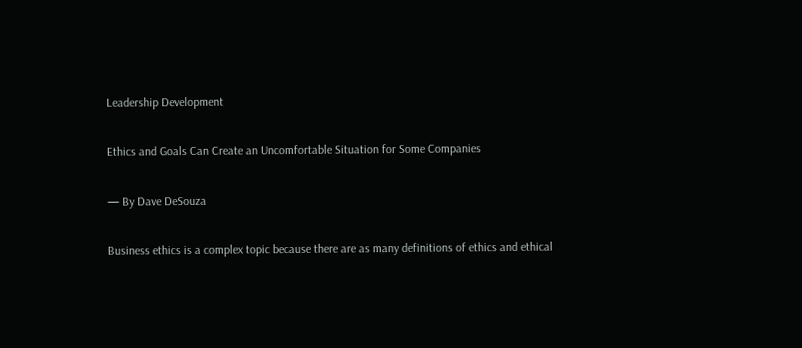Leadership Development

Ethics and Goals Can Create an Uncomfortable Situation for Some Companies

— By Dave DeSouza

Business ethics is a complex topic because there are as many definitions of ethics and ethical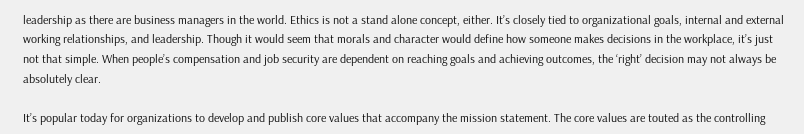leadership as there are business managers in the world. Ethics is not a stand alone concept, either. It’s closely tied to organizational goals, internal and external working relationships, and leadership. Though it would seem that morals and character would define how someone makes decisions in the workplace, it’s just not that simple. When people’s compensation and job security are dependent on reaching goals and achieving outcomes, the ‘right’ decision may not always be absolutely clear.

It’s popular today for organizations to develop and publish core values that accompany the mission statement. The core values are touted as the controlling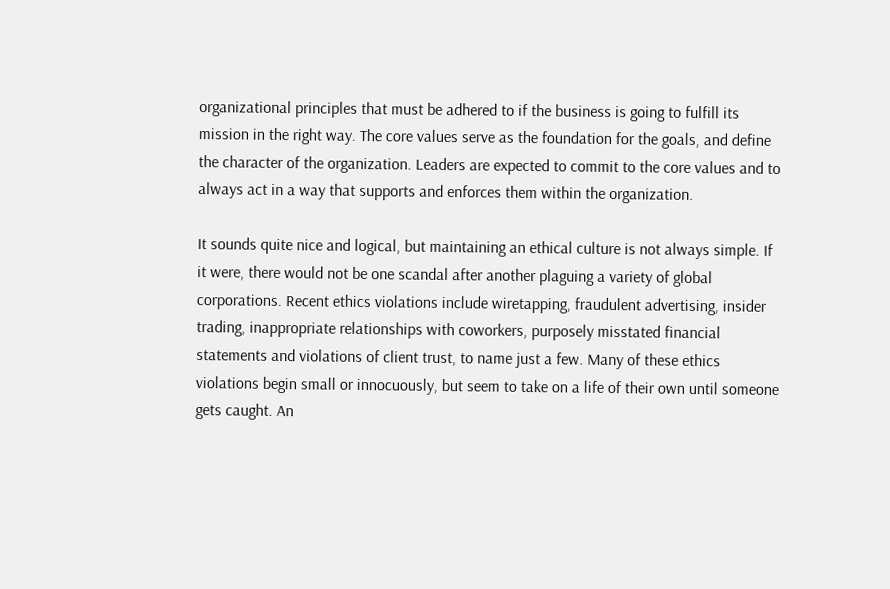organizational principles that must be adhered to if the business is going to fulfill its mission in the right way. The core values serve as the foundation for the goals, and define the character of the organization. Leaders are expected to commit to the core values and to always act in a way that supports and enforces them within the organization.

It sounds quite nice and logical, but maintaining an ethical culture is not always simple. If it were, there would not be one scandal after another plaguing a variety of global corporations. Recent ethics violations include wiretapping, fraudulent advertising, insider trading, inappropriate relationships with coworkers, purposely misstated financial statements and violations of client trust, to name just a few. Many of these ethics violations begin small or innocuously, but seem to take on a life of their own until someone gets caught. An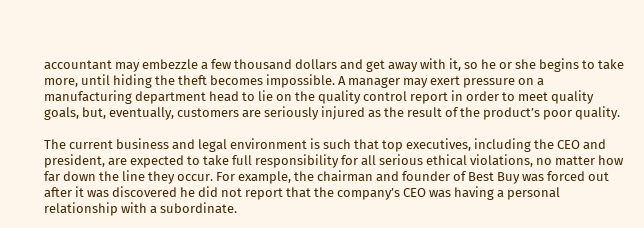accountant may embezzle a few thousand dollars and get away with it, so he or she begins to take more, until hiding the theft becomes impossible. A manager may exert pressure on a manufacturing department head to lie on the quality control report in order to meet quality goals, but, eventually, customers are seriously injured as the result of the product’s poor quality.

The current business and legal environment is such that top executives, including the CEO and president, are expected to take full responsibility for all serious ethical violations, no matter how far down the line they occur. For example, the chairman and founder of Best Buy was forced out after it was discovered he did not report that the company’s CEO was having a personal relationship with a subordinate.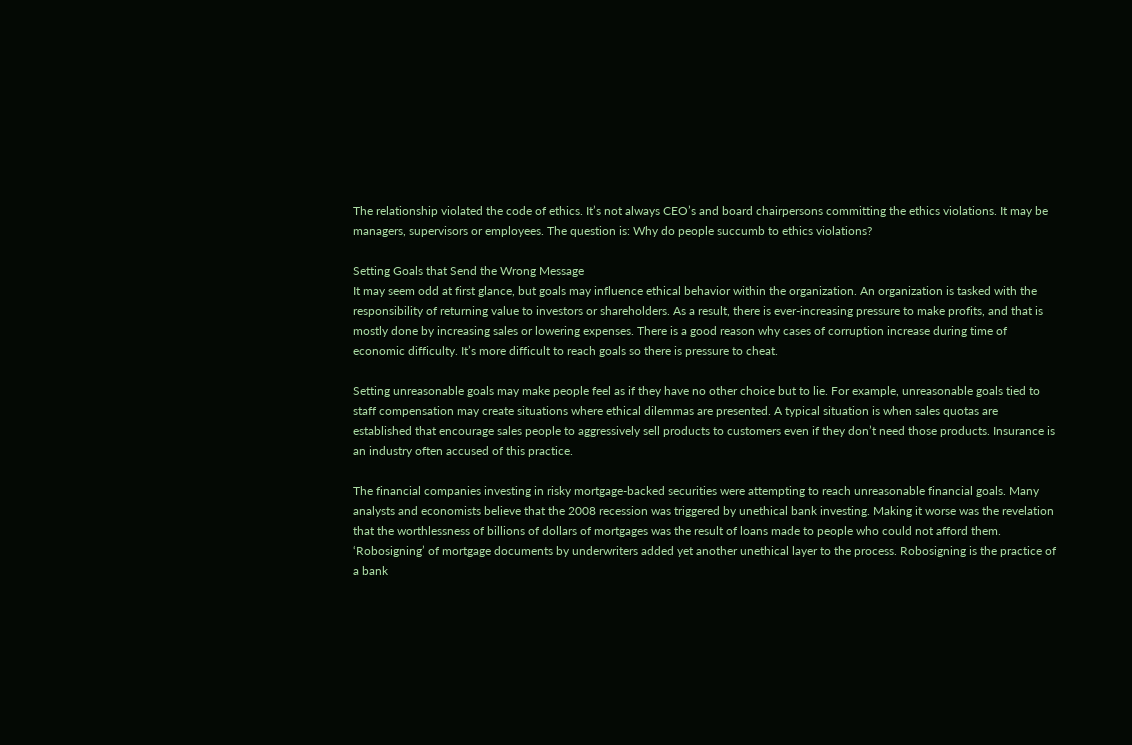The relationship violated the code of ethics. It’s not always CEO’s and board chairpersons committing the ethics violations. It may be managers, supervisors or employees. The question is: Why do people succumb to ethics violations?

Setting Goals that Send the Wrong Message
It may seem odd at first glance, but goals may influence ethical behavior within the organization. An organization is tasked with the responsibility of returning value to investors or shareholders. As a result, there is ever-increasing pressure to make profits, and that is mostly done by increasing sales or lowering expenses. There is a good reason why cases of corruption increase during time of economic difficulty. It’s more difficult to reach goals so there is pressure to cheat.

Setting unreasonable goals may make people feel as if they have no other choice but to lie. For example, unreasonable goals tied to staff compensation may create situations where ethical dilemmas are presented. A typical situation is when sales quotas are established that encourage sales people to aggressively sell products to customers even if they don’t need those products. Insurance is an industry often accused of this practice.

The financial companies investing in risky mortgage-backed securities were attempting to reach unreasonable financial goals. Many analysts and economists believe that the 2008 recession was triggered by unethical bank investing. Making it worse was the revelation that the worthlessness of billions of dollars of mortgages was the result of loans made to people who could not afford them. ‘Robosigning’ of mortgage documents by underwriters added yet another unethical layer to the process. Robosigning is the practice of a bank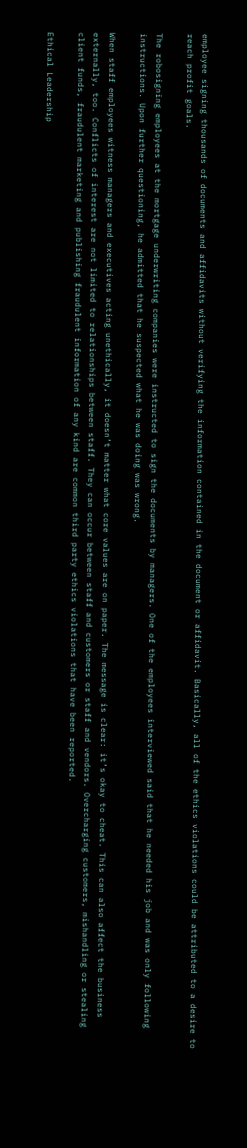employee signing thousands of documents and affidavits without verifying the information contained in the document or affidavit. Basically, all of the ethics violations could be attributed to a desire to reach profit goals.

The robosigning employees at the mortgage underwriting companies were instructed to sign the documents by managers. One of the employees interviewed said that he needed his job and was only following instructions. Upon further questioning, he admitted that he suspected what he was doing was wrong.

When staff employees witness managers and executives acting unethically, it doesn’t matter what core values are on paper. The message is clear: it’s okay to cheat. This can also affect the business externally, too. Conflicts of interest are not limited to relationships between staff. They can occur between staff and customers or staff and vendors. Overcharging customers, mishandling or stealing client funds, fraudulent marketing and publishing fraudulent information of any kind are common third party ethics violations that have been reported.

Ethical Leadership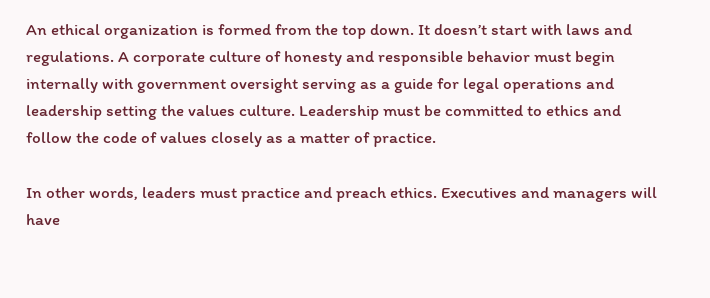An ethical organization is formed from the top down. It doesn’t start with laws and regulations. A corporate culture of honesty and responsible behavior must begin internally with government oversight serving as a guide for legal operations and leadership setting the values culture. Leadership must be committed to ethics and follow the code of values closely as a matter of practice.

In other words, leaders must practice and preach ethics. Executives and managers will have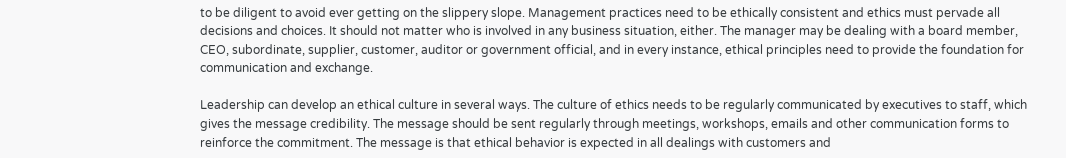to be diligent to avoid ever getting on the slippery slope. Management practices need to be ethically consistent and ethics must pervade all decisions and choices. It should not matter who is involved in any business situation, either. The manager may be dealing with a board member, CEO, subordinate, supplier, customer, auditor or government official, and in every instance, ethical principles need to provide the foundation for communication and exchange.

Leadership can develop an ethical culture in several ways. The culture of ethics needs to be regularly communicated by executives to staff, which gives the message credibility. The message should be sent regularly through meetings, workshops, emails and other communication forms to reinforce the commitment. The message is that ethical behavior is expected in all dealings with customers and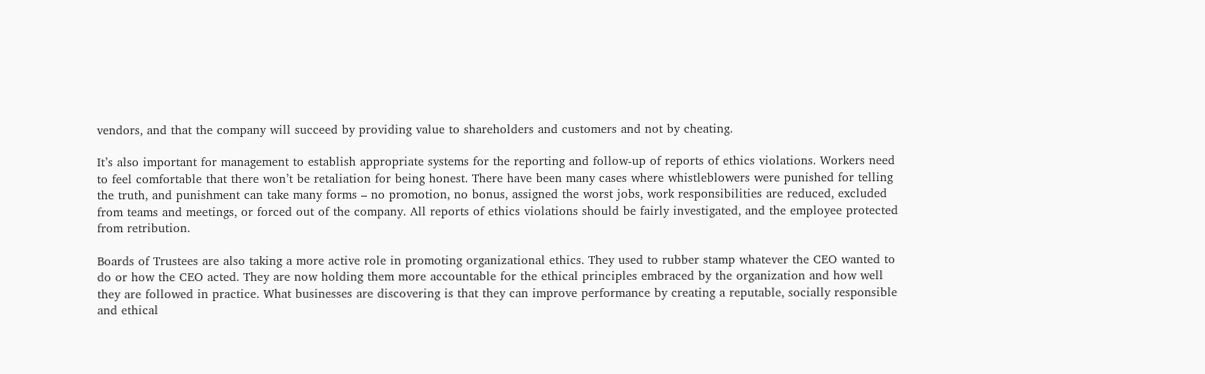vendors, and that the company will succeed by providing value to shareholders and customers and not by cheating.

It’s also important for management to establish appropriate systems for the reporting and follow-up of reports of ethics violations. Workers need to feel comfortable that there won’t be retaliation for being honest. There have been many cases where whistleblowers were punished for telling the truth, and punishment can take many forms – no promotion, no bonus, assigned the worst jobs, work responsibilities are reduced, excluded from teams and meetings, or forced out of the company. All reports of ethics violations should be fairly investigated, and the employee protected from retribution.

Boards of Trustees are also taking a more active role in promoting organizational ethics. They used to rubber stamp whatever the CEO wanted to do or how the CEO acted. They are now holding them more accountable for the ethical principles embraced by the organization and how well they are followed in practice. What businesses are discovering is that they can improve performance by creating a reputable, socially responsible and ethical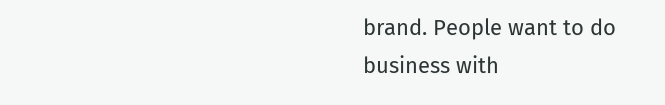brand. People want to do business with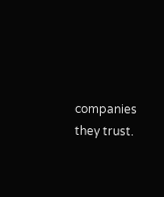companies they trust.